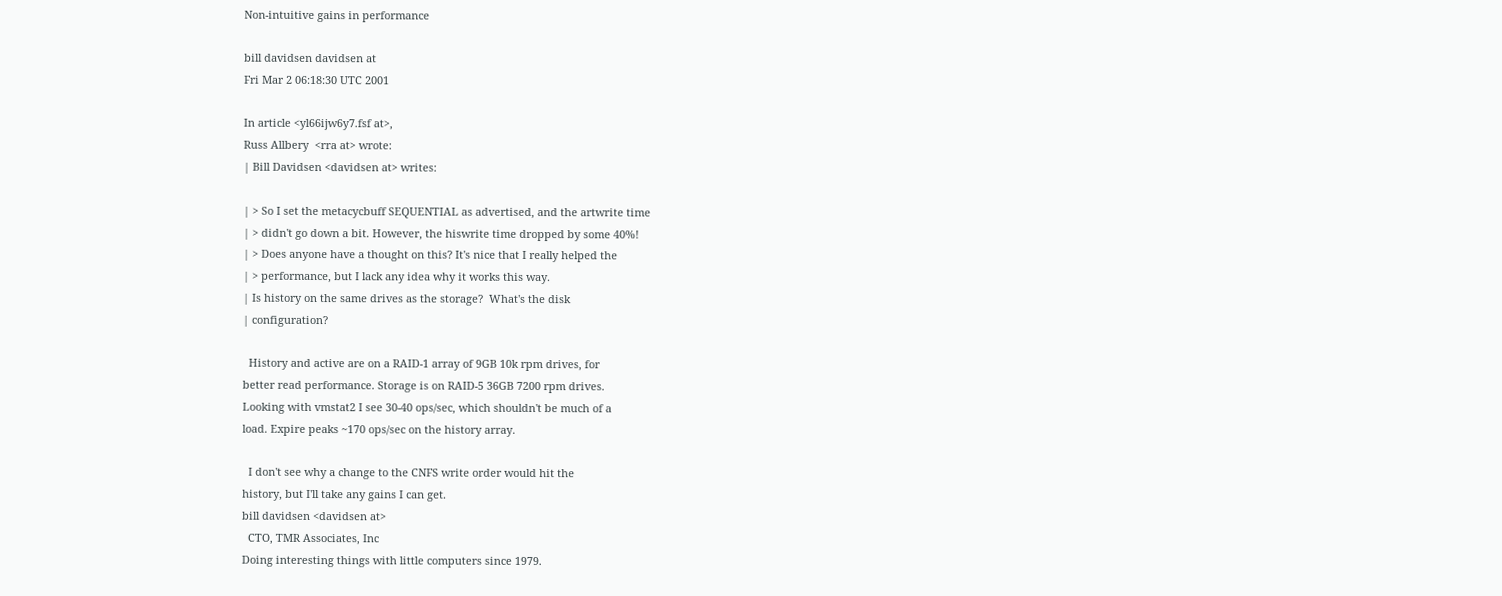Non-intuitive gains in performance

bill davidsen davidsen at
Fri Mar 2 06:18:30 UTC 2001

In article <yl66ijw6y7.fsf at>,
Russ Allbery  <rra at> wrote:
| Bill Davidsen <davidsen at> writes:

| > So I set the metacycbuff SEQUENTIAL as advertised, and the artwrite time
| > didn't go down a bit. However, the hiswrite time dropped by some 40%!
| > Does anyone have a thought on this? It's nice that I really helped the
| > performance, but I lack any idea why it works this way.
| Is history on the same drives as the storage?  What's the disk
| configuration?

  History and active are on a RAID-1 array of 9GB 10k rpm drives, for
better read performance. Storage is on RAID-5 36GB 7200 rpm drives.
Looking with vmstat2 I see 30-40 ops/sec, which shouldn't be much of a
load. Expire peaks ~170 ops/sec on the history array.

  I don't see why a change to the CNFS write order would hit the
history, but I'll take any gains I can get.
bill davidsen <davidsen at>
  CTO, TMR Associates, Inc
Doing interesting things with little computers since 1979.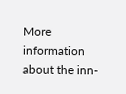More information about the inn-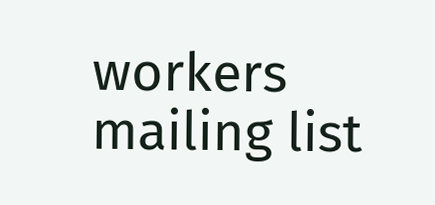workers mailing list